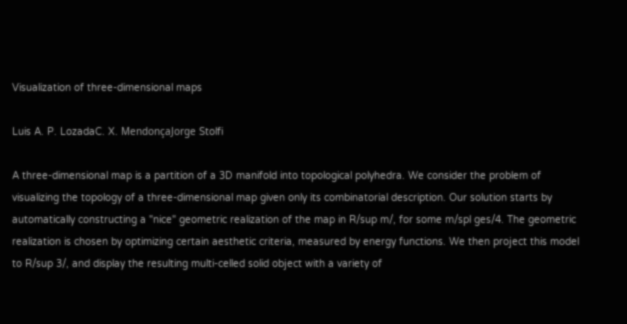Visualization of three-dimensional maps

Luis A. P. LozadaC. X. MendonçaJorge Stolfi

A three-dimensional map is a partition of a 3D manifold into topological polyhedra. We consider the problem of visualizing the topology of a three-dimensional map given only its combinatorial description. Our solution starts by automatically constructing a "nice" geometric realization of the map in R/sup m/, for some m/spl ges/4. The geometric realization is chosen by optimizing certain aesthetic criteria, measured by energy functions. We then project this model to R/sup 3/, and display the resulting multi-celled solid object with a variety of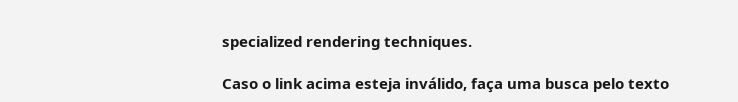specialized rendering techniques.

Caso o link acima esteja inválido, faça uma busca pelo texto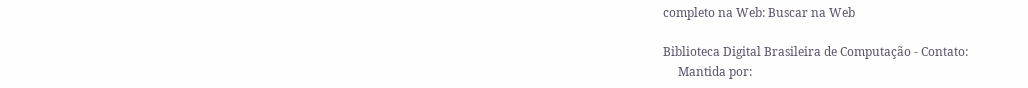completo na Web: Buscar na Web

Biblioteca Digital Brasileira de Computação - Contato:
     Mantida por: